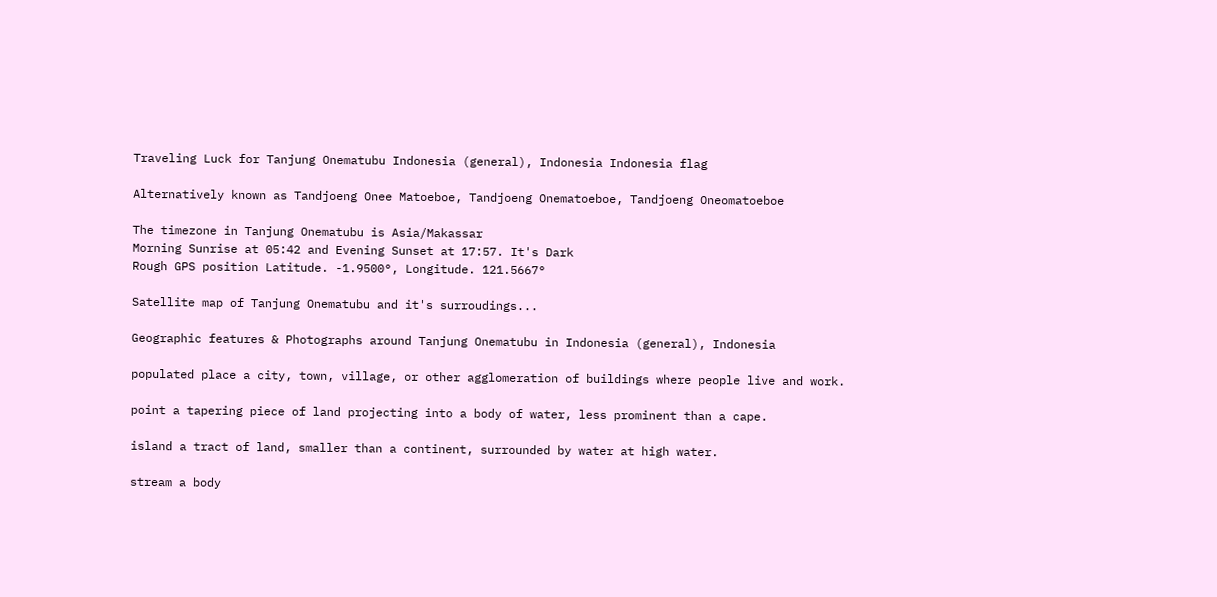Traveling Luck for Tanjung Onematubu Indonesia (general), Indonesia Indonesia flag

Alternatively known as Tandjoeng Onee Matoeboe, Tandjoeng Onematoeboe, Tandjoeng Oneomatoeboe

The timezone in Tanjung Onematubu is Asia/Makassar
Morning Sunrise at 05:42 and Evening Sunset at 17:57. It's Dark
Rough GPS position Latitude. -1.9500°, Longitude. 121.5667°

Satellite map of Tanjung Onematubu and it's surroudings...

Geographic features & Photographs around Tanjung Onematubu in Indonesia (general), Indonesia

populated place a city, town, village, or other agglomeration of buildings where people live and work.

point a tapering piece of land projecting into a body of water, less prominent than a cape.

island a tract of land, smaller than a continent, surrounded by water at high water.

stream a body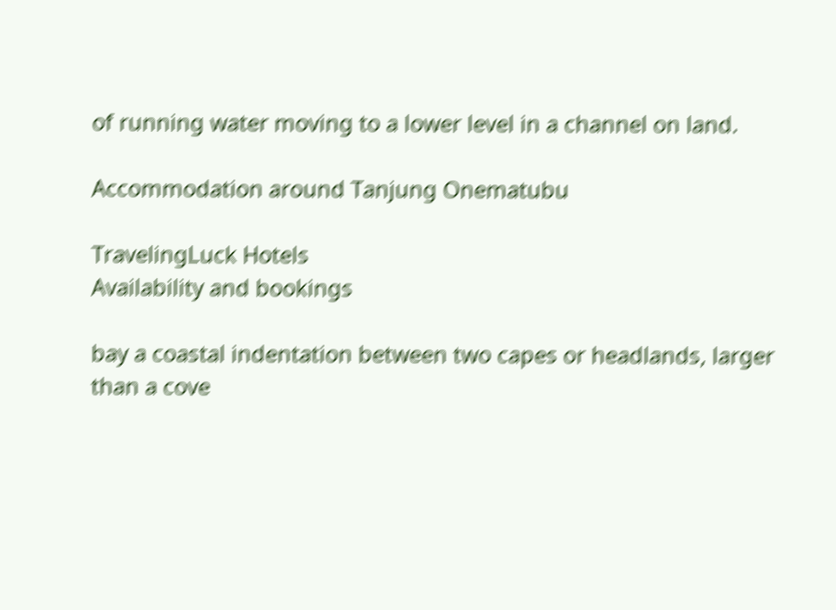of running water moving to a lower level in a channel on land.

Accommodation around Tanjung Onematubu

TravelingLuck Hotels
Availability and bookings

bay a coastal indentation between two capes or headlands, larger than a cove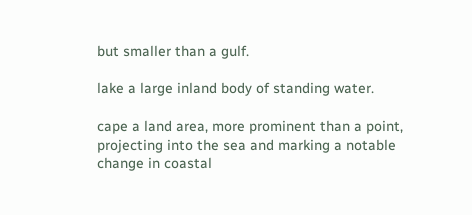but smaller than a gulf.

lake a large inland body of standing water.

cape a land area, more prominent than a point, projecting into the sea and marking a notable change in coastal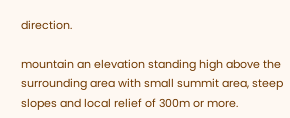direction.

mountain an elevation standing high above the surrounding area with small summit area, steep slopes and local relief of 300m or more.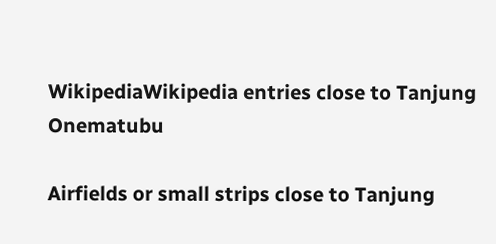WikipediaWikipedia entries close to Tanjung Onematubu

Airfields or small strips close to Tanjung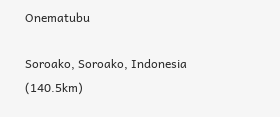Onematubu

Soroako, Soroako, Indonesia (140.5km)